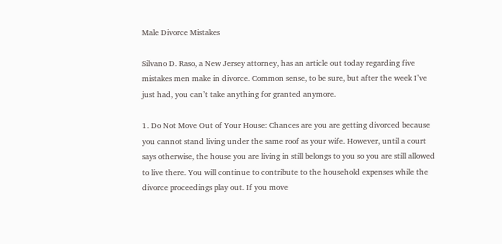Male Divorce Mistakes

Silvano D. Raso, a New Jersey attorney, has an article out today regarding five mistakes men make in divorce. Common sense, to be sure, but after the week I’ve just had, you can’t take anything for granted anymore.

1. Do Not Move Out of Your House: Chances are you are getting divorced because you cannot stand living under the same roof as your wife. However, until a court says otherwise, the house you are living in still belongs to you so you are still allowed to live there. You will continue to contribute to the household expenses while the divorce proceedings play out. If you move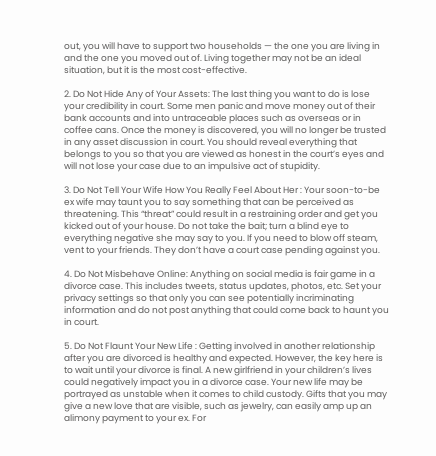out, you will have to support two households — the one you are living in and the one you moved out of. Living together may not be an ideal situation, but it is the most cost-effective.

2. Do Not Hide Any of Your Assets: The last thing you want to do is lose your credibility in court. Some men panic and move money out of their bank accounts and into untraceable places such as overseas or in coffee cans. Once the money is discovered, you will no longer be trusted in any asset discussion in court. You should reveal everything that belongs to you so that you are viewed as honest in the court’s eyes and will not lose your case due to an impulsive act of stupidity.

3. Do Not Tell Your Wife How You Really Feel About Her : Your soon-to-be ex wife may taunt you to say something that can be perceived as threatening. This “threat” could result in a restraining order and get you kicked out of your house. Do not take the bait; turn a blind eye to everything negative she may say to you. If you need to blow off steam, vent to your friends. They don’t have a court case pending against you.

4. Do Not Misbehave Online: Anything on social media is fair game in a divorce case. This includes tweets, status updates, photos, etc. Set your privacy settings so that only you can see potentially incriminating information and do not post anything that could come back to haunt you in court.

5. Do Not Flaunt Your New Life : Getting involved in another relationship after you are divorced is healthy and expected. However, the key here is to wait until your divorce is final. A new girlfriend in your children’s lives could negatively impact you in a divorce case. Your new life may be portrayed as unstable when it comes to child custody. Gifts that you may give a new love that are visible, such as jewelry, can easily amp up an alimony payment to your ex. For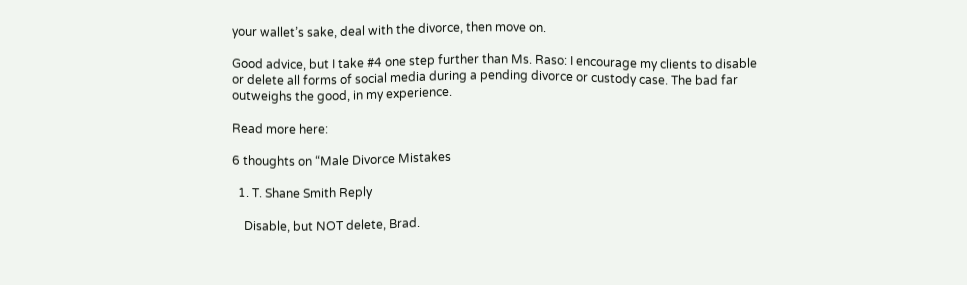your wallet’s sake, deal with the divorce, then move on.

Good advice, but I take #4 one step further than Ms. Raso: I encourage my clients to disable or delete all forms of social media during a pending divorce or custody case. The bad far outweighs the good, in my experience.

Read more here:

6 thoughts on “Male Divorce Mistakes

  1. T. Shane Smith Reply

    Disable, but NOT delete, Brad.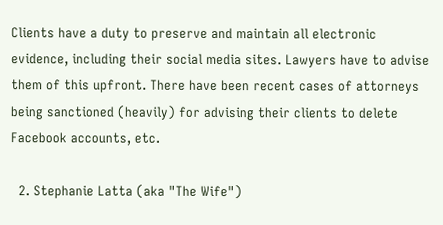Clients have a duty to preserve and maintain all electronic evidence, including their social media sites. Lawyers have to advise them of this upfront. There have been recent cases of attorneys being sanctioned (heavily) for advising their clients to delete Facebook accounts, etc.

  2. Stephanie Latta (aka "The Wife")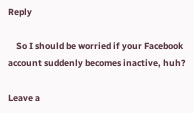Reply

    So I should be worried if your Facebook account suddenly becomes inactive, huh?

Leave a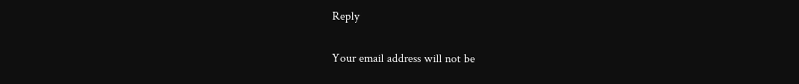Reply

Your email address will not be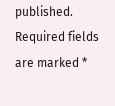published. Required fields are marked *